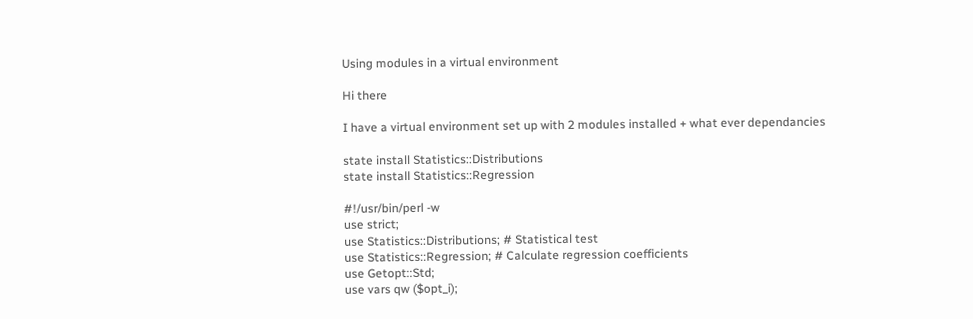Using modules in a virtual environment

Hi there

I have a virtual environment set up with 2 modules installed + what ever dependancies

state install Statistics::Distributions
state install Statistics::Regression

#!/usr/bin/perl -w
use strict;
use Statistics::Distributions; # Statistical test
use Statistics::Regression; # Calculate regression coefficients
use Getopt::Std;
use vars qw ($opt_i);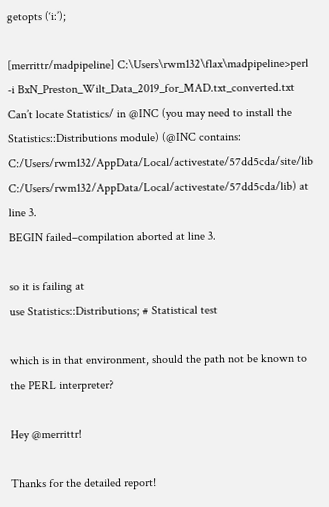getopts (‘i:’);

[merrittr/madpipeline] C:\Users\rwm132\flax\madpipeline>perl -i BxN_Preston_Wilt_Data_2019_for_MAD.txt_converted.txt
Can’t locate Statistics/ in @INC (you may need to install the Statistics::Distributions module) (@INC contains: C:/Users/rwm132/AppData/Local/activestate/57dd5cda/site/lib C:/Users/rwm132/AppData/Local/activestate/57dd5cda/lib) at line 3.
BEGIN failed–compilation aborted at line 3.

so it is failing at
use Statistics::Distributions; # Statistical test

which is in that environment, should the path not be known to the PERL interpreter?

Hey @merrittr!

Thanks for the detailed report!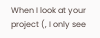When I look at your project (, I only see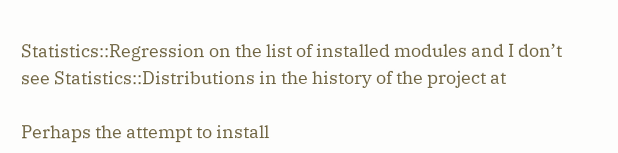Statistics::Regression on the list of installed modules and I don’t see Statistics::Distributions in the history of the project at

Perhaps the attempt to install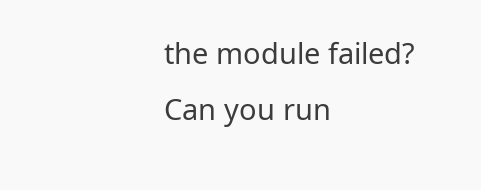the module failed? Can you run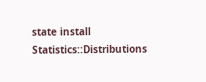state install Statistics::Distributions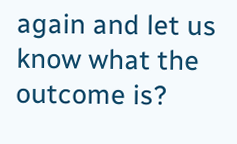again and let us know what the outcome is?